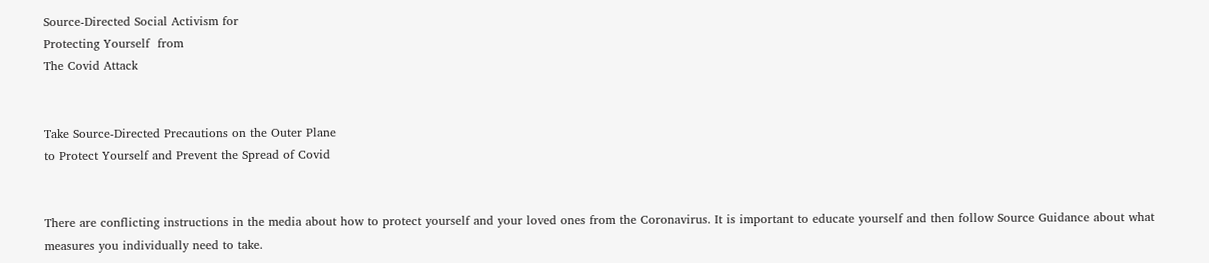Source-Directed Social Activism for
Protecting Yourself  from
The Covid Attack


Take Source-Directed Precautions on the Outer Plane
to Protect Yourself and Prevent the Spread of Covid


There are conflicting instructions in the media about how to protect yourself and your loved ones from the Coronavirus. It is important to educate yourself and then follow Source Guidance about what measures you individually need to take.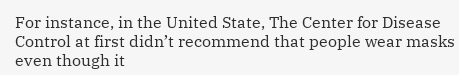For instance, in the United State, The Center for Disease Control at first didn’t recommend that people wear masks even though it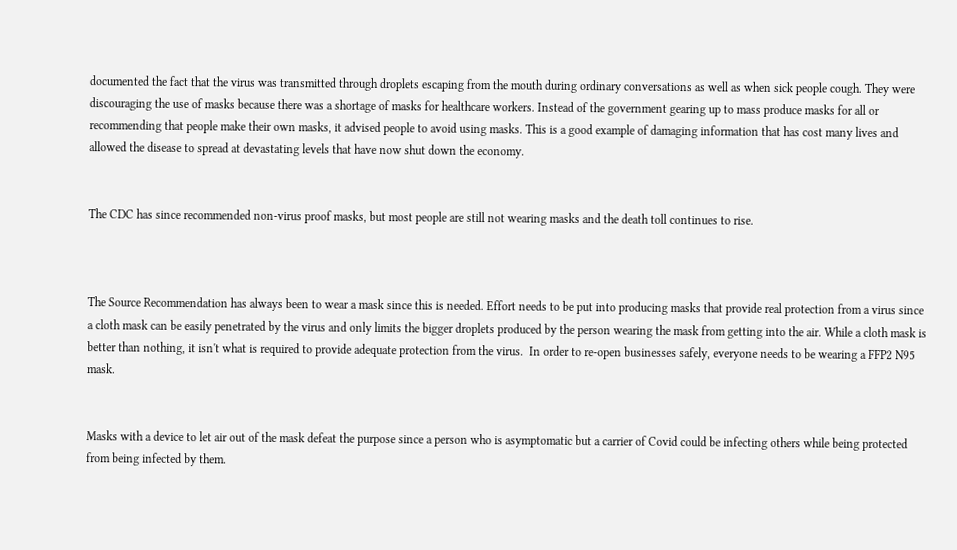documented the fact that the virus was transmitted through droplets escaping from the mouth during ordinary conversations as well as when sick people cough. They were discouraging the use of masks because there was a shortage of masks for healthcare workers. Instead of the government gearing up to mass produce masks for all or recommending that people make their own masks, it advised people to avoid using masks. This is a good example of damaging information that has cost many lives and allowed the disease to spread at devastating levels that have now shut down the economy.


The CDC has since recommended non-virus proof masks, but most people are still not wearing masks and the death toll continues to rise.



The Source Recommendation has always been to wear a mask since this is needed. Effort needs to be put into producing masks that provide real protection from a virus since a cloth mask can be easily penetrated by the virus and only limits the bigger droplets produced by the person wearing the mask from getting into the air. While a cloth mask is better than nothing, it isn't what is required to provide adequate protection from the virus.  In order to re-open businesses safely, everyone needs to be wearing a FFP2 N95 mask.


Masks with a device to let air out of the mask defeat the purpose since a person who is asymptomatic but a carrier of Covid could be infecting others while being protected from being infected by them.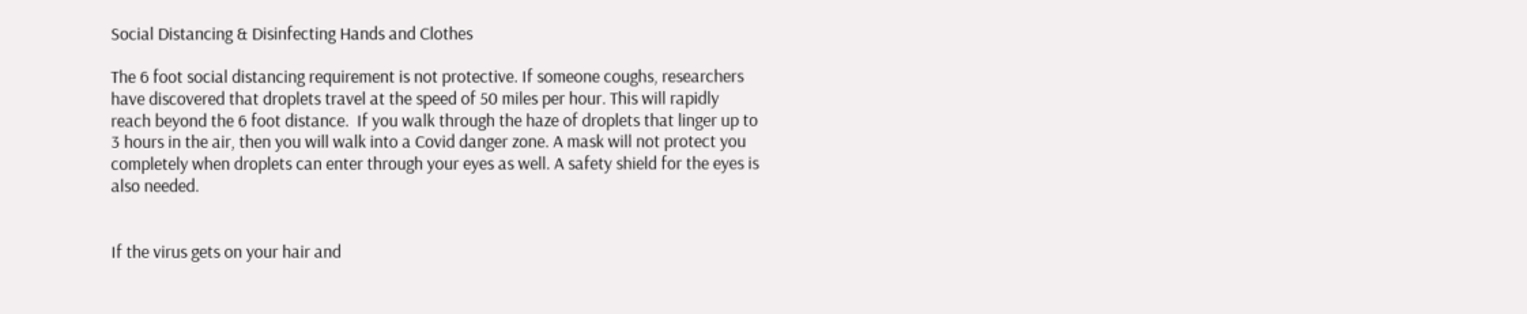Social Distancing & Disinfecting Hands and Clothes

The 6 foot social distancing requirement is not protective. If someone coughs, researchers have discovered that droplets travel at the speed of 50 miles per hour. This will rapidly reach beyond the 6 foot distance.  If you walk through the haze of droplets that linger up to 3 hours in the air, then you will walk into a Covid danger zone. A mask will not protect you completely when droplets can enter through your eyes as well. A safety shield for the eyes is also needed.


If the virus gets on your hair and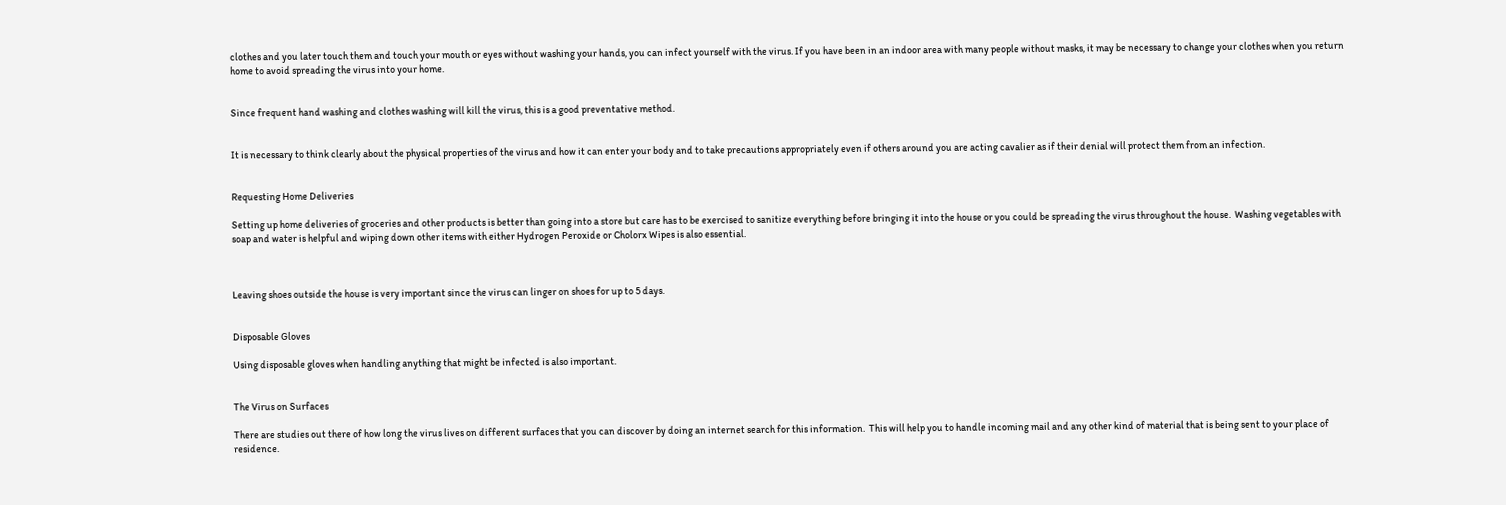clothes and you later touch them and touch your mouth or eyes without washing your hands, you can infect yourself with the virus. If you have been in an indoor area with many people without masks, it may be necessary to change your clothes when you return home to avoid spreading the virus into your home.


Since frequent hand washing and clothes washing will kill the virus, this is a good preventative method.


It is necessary to think clearly about the physical properties of the virus and how it can enter your body and to take precautions appropriately even if others around you are acting cavalier as if their denial will protect them from an infection.


Requesting Home Deliveries

Setting up home deliveries of groceries and other products is better than going into a store but care has to be exercised to sanitize everything before bringing it into the house or you could be spreading the virus throughout the house.  Washing vegetables with soap and water is helpful and wiping down other items with either Hydrogen Peroxide or Cholorx Wipes is also essential.



Leaving shoes outside the house is very important since the virus can linger on shoes for up to 5 days.


Disposable Gloves

Using disposable gloves when handling anything that might be infected is also important.


The Virus on Surfaces

There are studies out there of how long the virus lives on different surfaces that you can discover by doing an internet search for this information.  This will help you to handle incoming mail and any other kind of material that is being sent to your place of residence.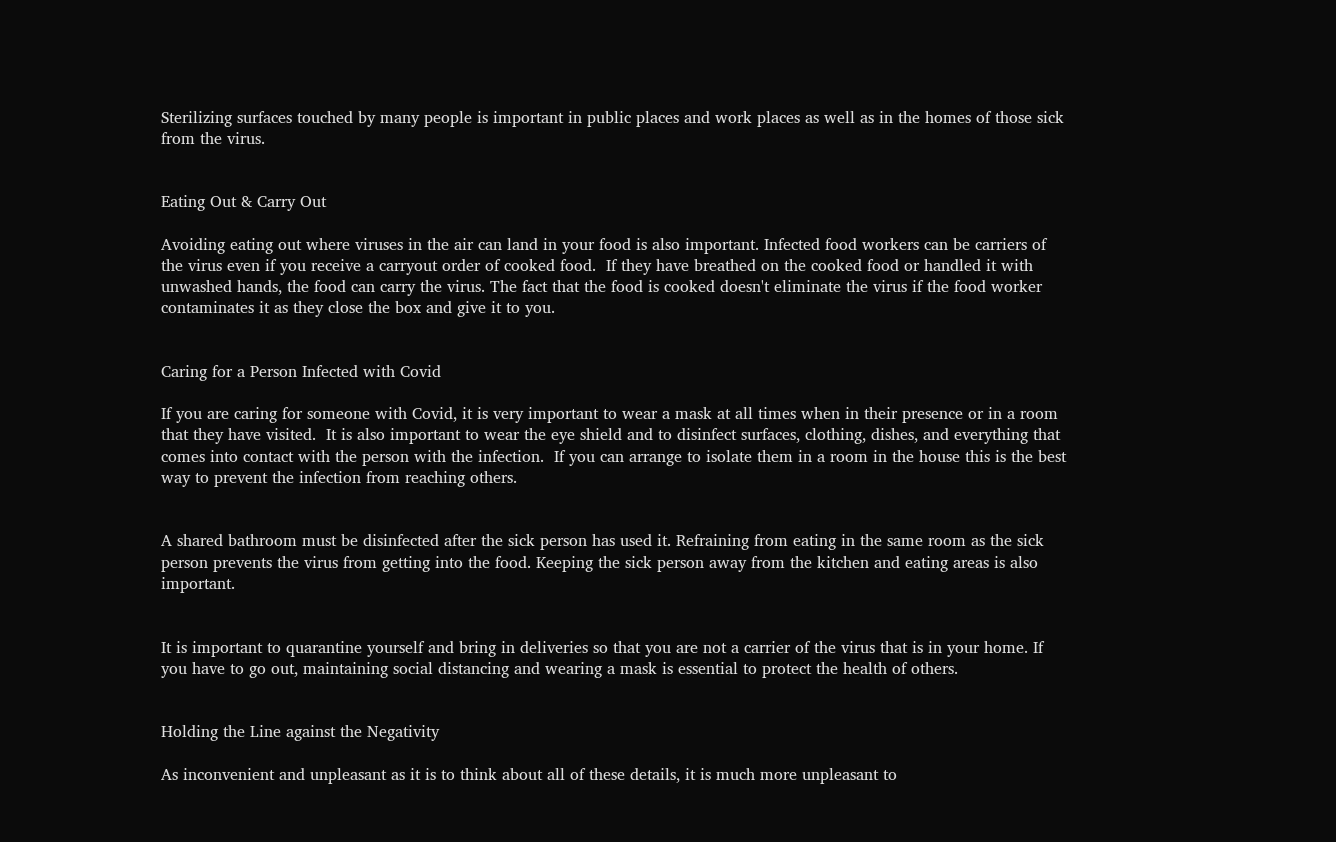Sterilizing surfaces touched by many people is important in public places and work places as well as in the homes of those sick from the virus.


Eating Out & Carry Out

Avoiding eating out where viruses in the air can land in your food is also important. Infected food workers can be carriers of the virus even if you receive a carryout order of cooked food.  If they have breathed on the cooked food or handled it with unwashed hands, the food can carry the virus. The fact that the food is cooked doesn't eliminate the virus if the food worker contaminates it as they close the box and give it to you.


Caring for a Person Infected with Covid

If you are caring for someone with Covid, it is very important to wear a mask at all times when in their presence or in a room that they have visited.  It is also important to wear the eye shield and to disinfect surfaces, clothing, dishes, and everything that comes into contact with the person with the infection.  If you can arrange to isolate them in a room in the house this is the best way to prevent the infection from reaching others.


A shared bathroom must be disinfected after the sick person has used it. Refraining from eating in the same room as the sick person prevents the virus from getting into the food. Keeping the sick person away from the kitchen and eating areas is also important.


It is important to quarantine yourself and bring in deliveries so that you are not a carrier of the virus that is in your home. If you have to go out, maintaining social distancing and wearing a mask is essential to protect the health of others.


Holding the Line against the Negativity

As inconvenient and unpleasant as it is to think about all of these details, it is much more unpleasant to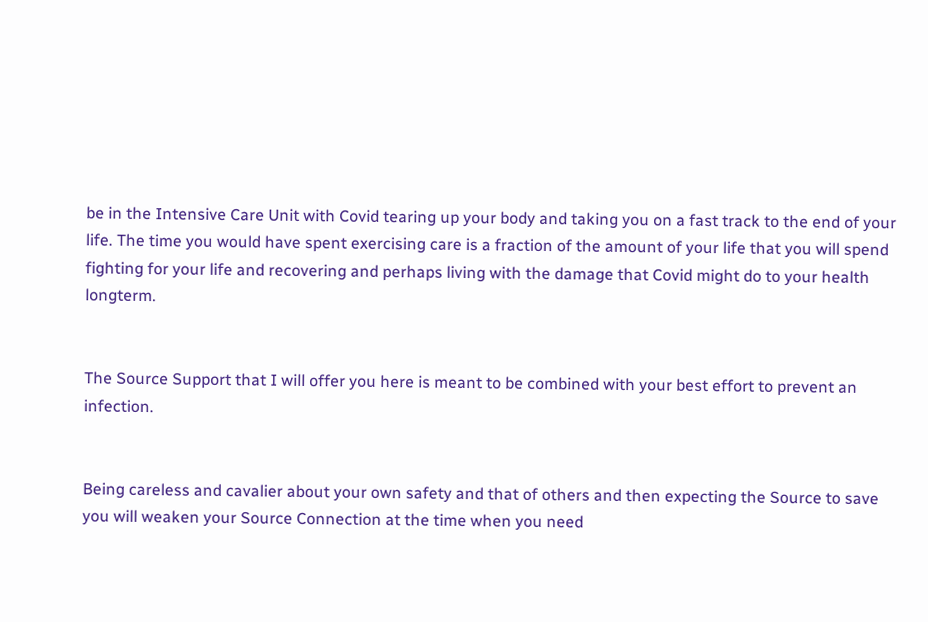be in the Intensive Care Unit with Covid tearing up your body and taking you on a fast track to the end of your life. The time you would have spent exercising care is a fraction of the amount of your life that you will spend fighting for your life and recovering and perhaps living with the damage that Covid might do to your health longterm.


The Source Support that I will offer you here is meant to be combined with your best effort to prevent an infection.


Being careless and cavalier about your own safety and that of others and then expecting the Source to save you will weaken your Source Connection at the time when you need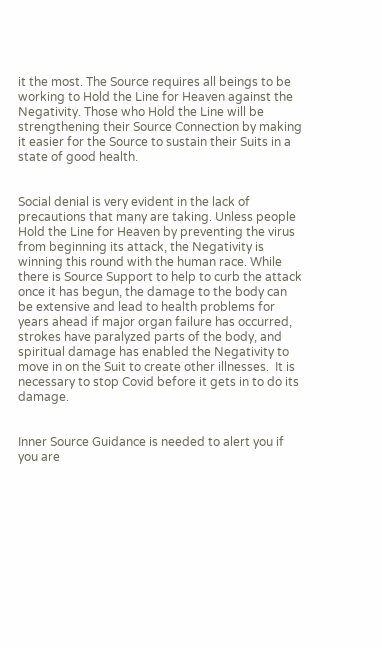it the most. The Source requires all beings to be working to Hold the Line for Heaven against the Negativity. Those who Hold the Line will be strengthening their Source Connection by making it easier for the Source to sustain their Suits in a state of good health.


Social denial is very evident in the lack of precautions that many are taking. Unless people Hold the Line for Heaven by preventing the virus from beginning its attack, the Negativity is winning this round with the human race. While there is Source Support to help to curb the attack once it has begun, the damage to the body can be extensive and lead to health problems for years ahead if major organ failure has occurred, strokes have paralyzed parts of the body, and spiritual damage has enabled the Negativity to move in on the Suit to create other illnesses.  It is necessary to stop Covid before it gets in to do its damage.


Inner Source Guidance is needed to alert you if you are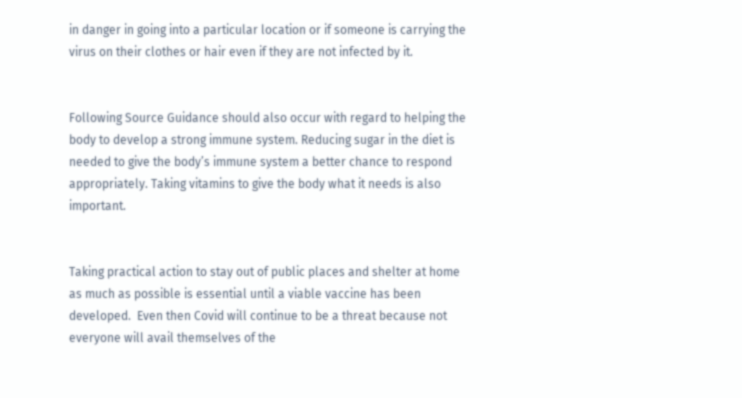in danger in going into a particular location or if someone is carrying the virus on their clothes or hair even if they are not infected by it.


Following Source Guidance should also occur with regard to helping the body to develop a strong immune system. Reducing sugar in the diet is needed to give the body’s immune system a better chance to respond appropriately. Taking vitamins to give the body what it needs is also important.


Taking practical action to stay out of public places and shelter at home as much as possible is essential until a viable vaccine has been developed.  Even then Covid will continue to be a threat because not everyone will avail themselves of the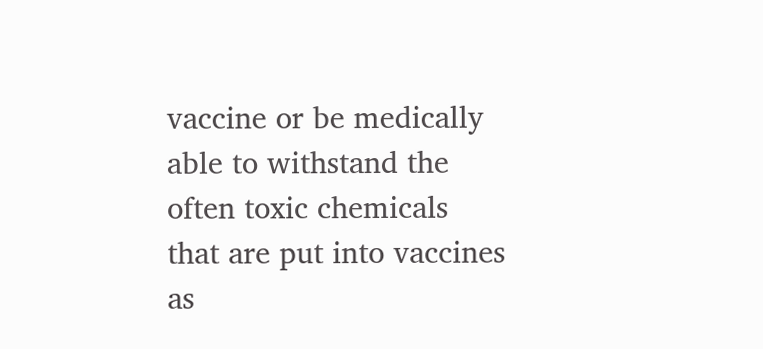vaccine or be medically able to withstand the often toxic chemicals that are put into vaccines as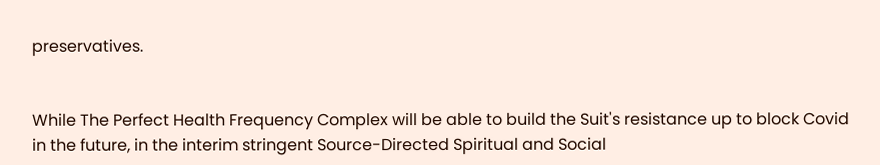preservatives.


While The Perfect Health Frequency Complex will be able to build the Suit's resistance up to block Covid in the future, in the interim stringent Source-Directed Spiritual and Social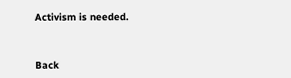Activism is needed.



Back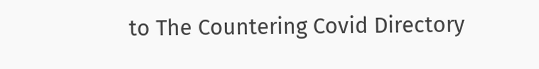to The Countering Covid Directory